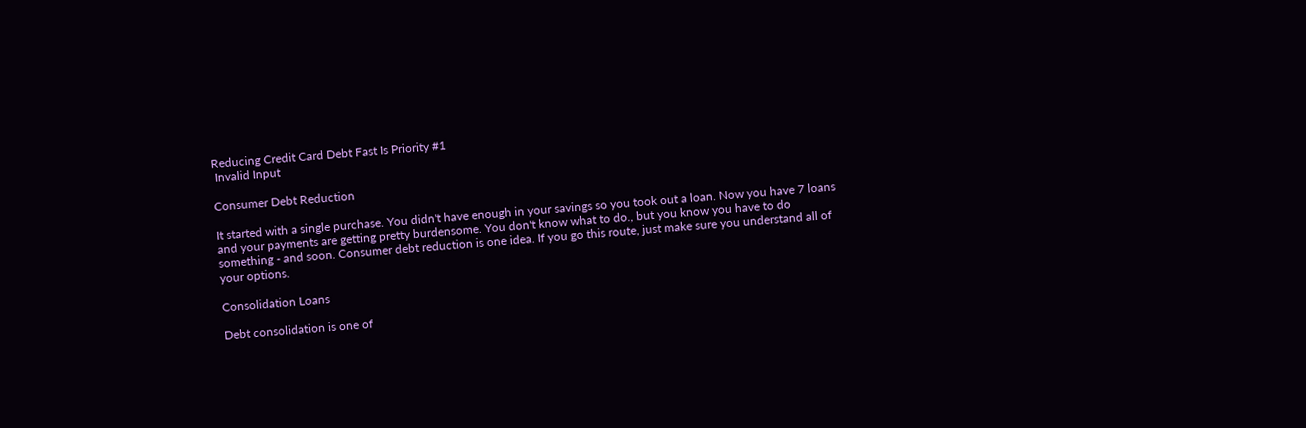Reducing Credit Card Debt Fast Is Priority #1
 Invalid Input

Consumer Debt Reduction

It started with a single purchase. You didn't have enough in your savings so you took out a loan. Now you have 7 loans and your payments are getting pretty burdensome. You don't know what to do., but you know you have to do something - and soon. Consumer debt reduction is one idea. If you go this route, just make sure you understand all of your options.

Consolidation Loans

Debt consolidation is one of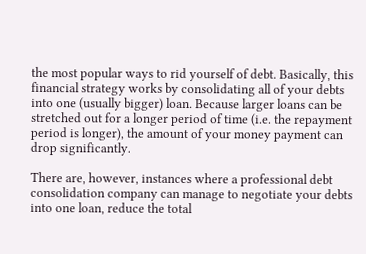the most popular ways to rid yourself of debt. Basically, this financial strategy works by consolidating all of your debts into one (usually bigger) loan. Because larger loans can be stretched out for a longer period of time (i.e. the repayment period is longer), the amount of your money payment can drop significantly.

There are, however, instances where a professional debt consolidation company can manage to negotiate your debts into one loan, reduce the total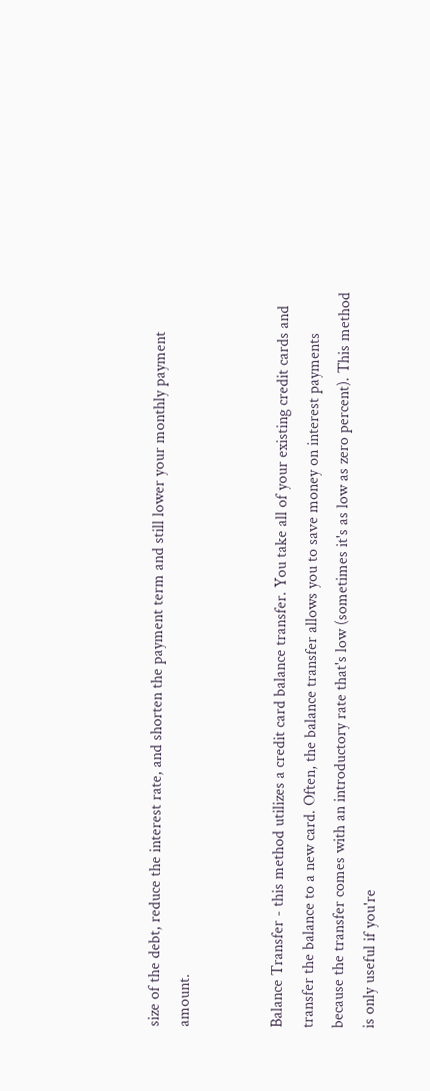size of the debt, reduce the interest rate, and shorten the payment term and still lower your monthly payment amount.


Balance Transfer - this method utilizes a credit card balance transfer. You take all of your existing credit cards and transfer the balance to a new card. Often, the balance transfer allows you to save money on interest payments because the transfer comes with an introductory rate that's low (sometimes it's as low as zero percent). This method is only useful if you're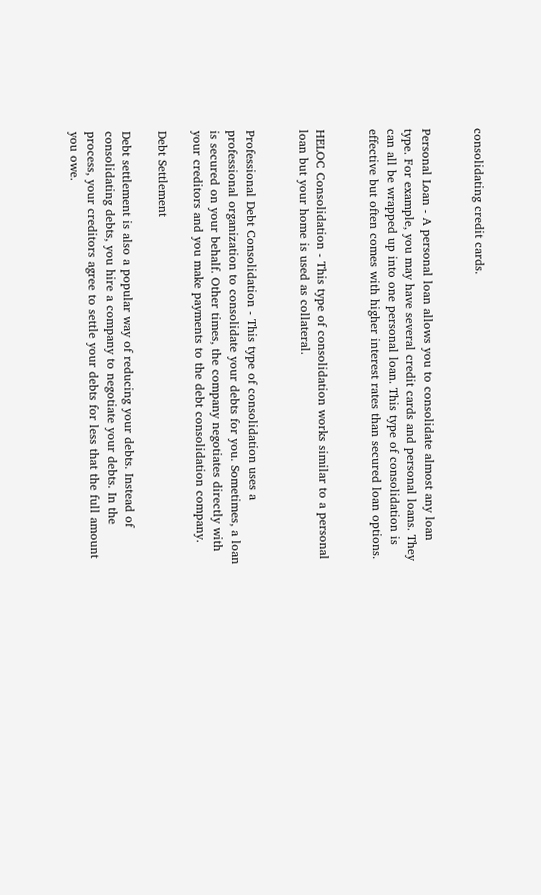consolidating credit cards.


Personal Loan - A personal loan allows you to consolidate almost any loan type. For example, you may have several credit cards and personal loans. They can all be wrapped up into one personal loan. This type of consolidation is effective but often comes with higher interest rates than secured loan options.


HELOC Consolidation - This type of consolidation works similar to a personal loan but your home is used as collateral.


Professional Debt Consolidation - This type of consolidation uses a professional organization to consolidate your debts for you. Sometimes, a loan is secured on your behalf. Other times, the company negotiates directly with your creditors and you make payments to the debt consolidation company.

Debt Settlement

Debt settlement is also a popular way of reducing your debts. Instead of consolidating debts, you hire a company to negotiate your debts. In the process, your creditors agree to settle your debts for less that the full amount you owe.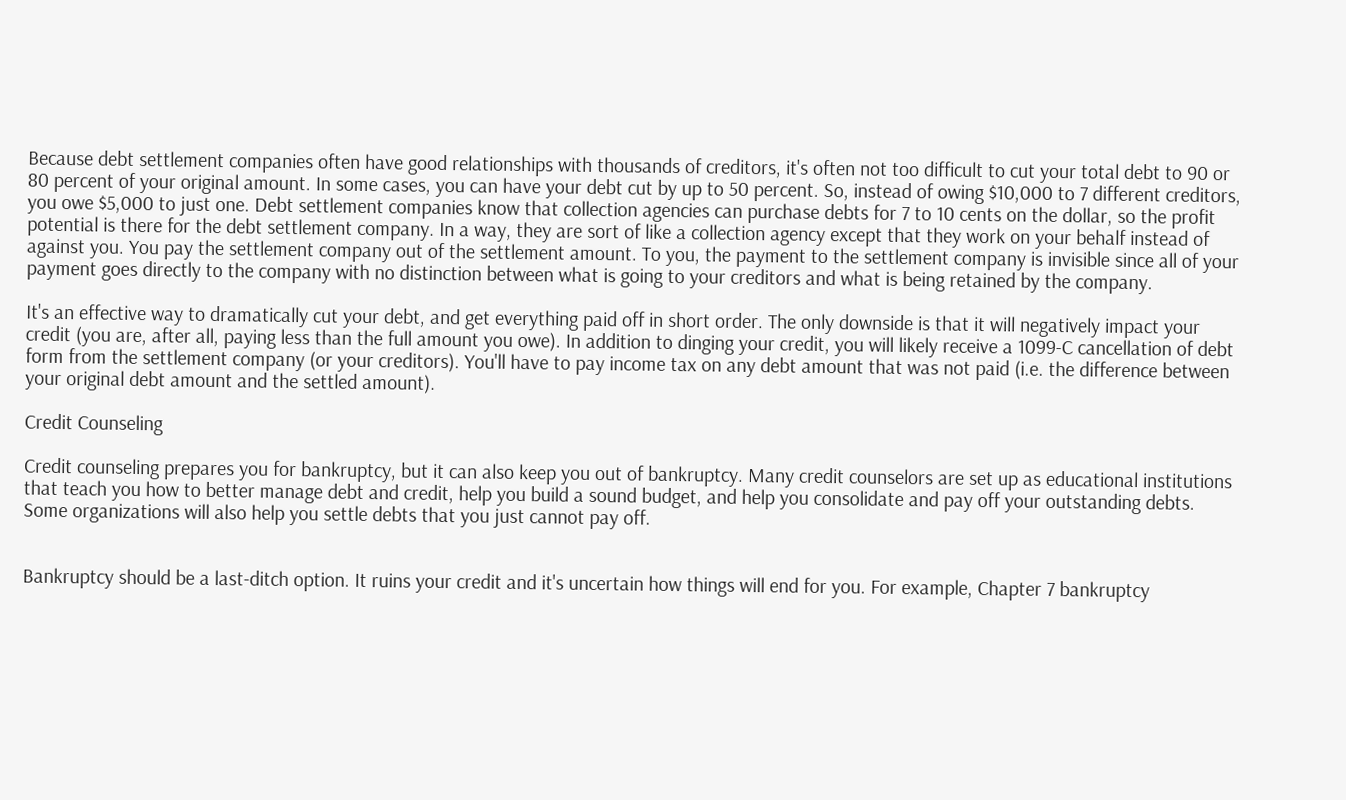Because debt settlement companies often have good relationships with thousands of creditors, it's often not too difficult to cut your total debt to 90 or 80 percent of your original amount. In some cases, you can have your debt cut by up to 50 percent. So, instead of owing $10,000 to 7 different creditors, you owe $5,000 to just one. Debt settlement companies know that collection agencies can purchase debts for 7 to 10 cents on the dollar, so the profit potential is there for the debt settlement company. In a way, they are sort of like a collection agency except that they work on your behalf instead of against you. You pay the settlement company out of the settlement amount. To you, the payment to the settlement company is invisible since all of your payment goes directly to the company with no distinction between what is going to your creditors and what is being retained by the company.

It's an effective way to dramatically cut your debt, and get everything paid off in short order. The only downside is that it will negatively impact your credit (you are, after all, paying less than the full amount you owe). In addition to dinging your credit, you will likely receive a 1099-C cancellation of debt form from the settlement company (or your creditors). You'll have to pay income tax on any debt amount that was not paid (i.e. the difference between your original debt amount and the settled amount).

Credit Counseling

Credit counseling prepares you for bankruptcy, but it can also keep you out of bankruptcy. Many credit counselors are set up as educational institutions that teach you how to better manage debt and credit, help you build a sound budget, and help you consolidate and pay off your outstanding debts. Some organizations will also help you settle debts that you just cannot pay off.


Bankruptcy should be a last-ditch option. It ruins your credit and it's uncertain how things will end for you. For example, Chapter 7 bankruptcy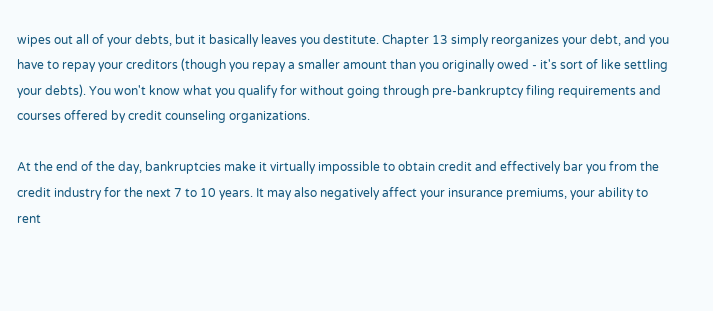wipes out all of your debts, but it basically leaves you destitute. Chapter 13 simply reorganizes your debt, and you have to repay your creditors (though you repay a smaller amount than you originally owed - it's sort of like settling your debts). You won't know what you qualify for without going through pre-bankruptcy filing requirements and courses offered by credit counseling organizations.

At the end of the day, bankruptcies make it virtually impossible to obtain credit and effectively bar you from the credit industry for the next 7 to 10 years. It may also negatively affect your insurance premiums, your ability to rent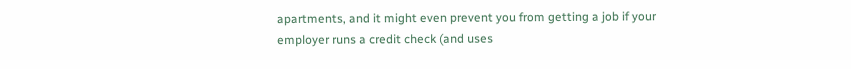apartments, and it might even prevent you from getting a job if your employer runs a credit check (and uses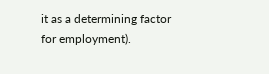it as a determining factor for employment).